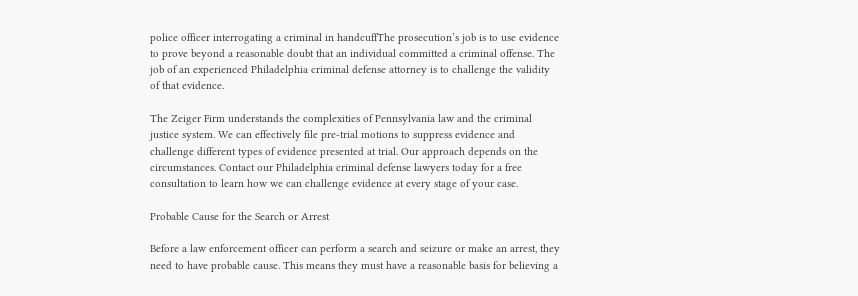police officer interrogating a criminal in handcuffThe prosecution’s job is to use evidence to prove beyond a reasonable doubt that an individual committed a criminal offense. The job of an experienced Philadelphia criminal defense attorney is to challenge the validity of that evidence.

The Zeiger Firm understands the complexities of Pennsylvania law and the criminal justice system. We can effectively file pre-trial motions to suppress evidence and challenge different types of evidence presented at trial. Our approach depends on the circumstances. Contact our Philadelphia criminal defense lawyers today for a free consultation to learn how we can challenge evidence at every stage of your case.

Probable Cause for the Search or Arrest

Before a law enforcement officer can perform a search and seizure or make an arrest, they need to have probable cause. This means they must have a reasonable basis for believing a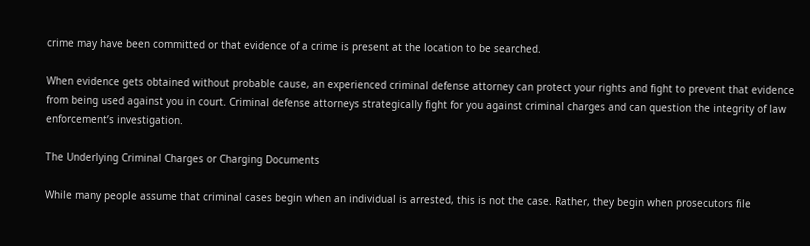crime may have been committed or that evidence of a crime is present at the location to be searched.

When evidence gets obtained without probable cause, an experienced criminal defense attorney can protect your rights and fight to prevent that evidence from being used against you in court. Criminal defense attorneys strategically fight for you against criminal charges and can question the integrity of law enforcement’s investigation.

The Underlying Criminal Charges or Charging Documents

While many people assume that criminal cases begin when an individual is arrested, this is not the case. Rather, they begin when prosecutors file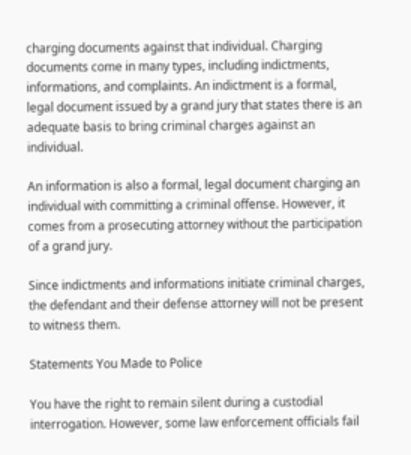charging documents against that individual. Charging documents come in many types, including indictments, informations, and complaints. An indictment is a formal, legal document issued by a grand jury that states there is an adequate basis to bring criminal charges against an individual.

An information is also a formal, legal document charging an individual with committing a criminal offense. However, it comes from a prosecuting attorney without the participation of a grand jury.

Since indictments and informations initiate criminal charges, the defendant and their defense attorney will not be present to witness them.

Statements You Made to Police

You have the right to remain silent during a custodial interrogation. However, some law enforcement officials fail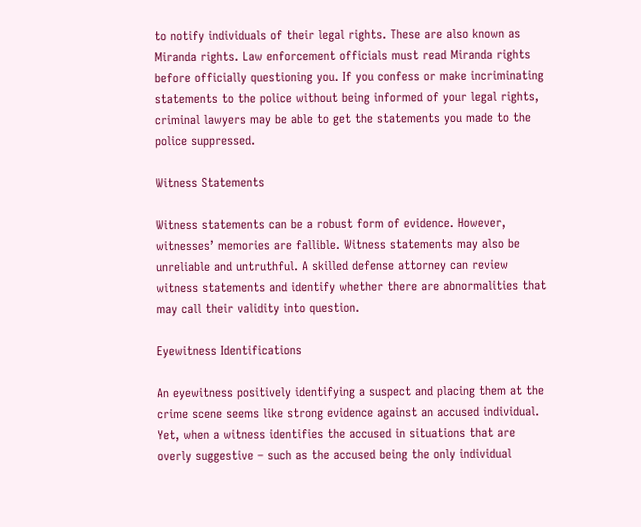to notify individuals of their legal rights. These are also known as Miranda rights. Law enforcement officials must read Miranda rights before officially questioning you. If you confess or make incriminating statements to the police without being informed of your legal rights, criminal lawyers may be able to get the statements you made to the police suppressed.

Witness Statements

Witness statements can be a robust form of evidence. However, witnesses’ memories are fallible. Witness statements may also be unreliable and untruthful. A skilled defense attorney can review witness statements and identify whether there are abnormalities that may call their validity into question.

Eyewitness Identifications

An eyewitness positively identifying a suspect and placing them at the crime scene seems like strong evidence against an accused individual. Yet, when a witness identifies the accused in situations that are overly suggestive – such as the accused being the only individual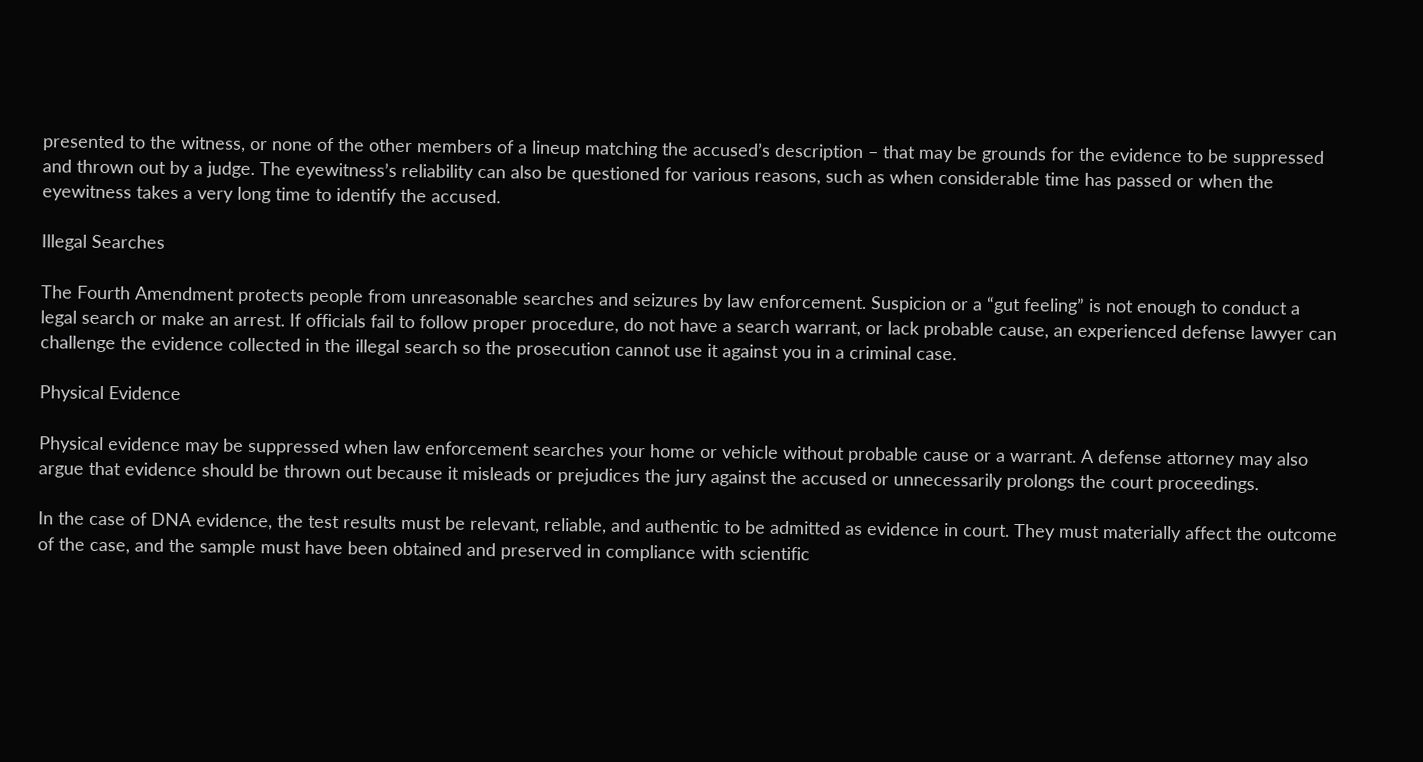presented to the witness, or none of the other members of a lineup matching the accused’s description – that may be grounds for the evidence to be suppressed and thrown out by a judge. The eyewitness’s reliability can also be questioned for various reasons, such as when considerable time has passed or when the eyewitness takes a very long time to identify the accused.

Illegal Searches

The Fourth Amendment protects people from unreasonable searches and seizures by law enforcement. Suspicion or a “gut feeling” is not enough to conduct a legal search or make an arrest. If officials fail to follow proper procedure, do not have a search warrant, or lack probable cause, an experienced defense lawyer can challenge the evidence collected in the illegal search so the prosecution cannot use it against you in a criminal case.

Physical Evidence

Physical evidence may be suppressed when law enforcement searches your home or vehicle without probable cause or a warrant. A defense attorney may also argue that evidence should be thrown out because it misleads or prejudices the jury against the accused or unnecessarily prolongs the court proceedings.

In the case of DNA evidence, the test results must be relevant, reliable, and authentic to be admitted as evidence in court. They must materially affect the outcome of the case, and the sample must have been obtained and preserved in compliance with scientific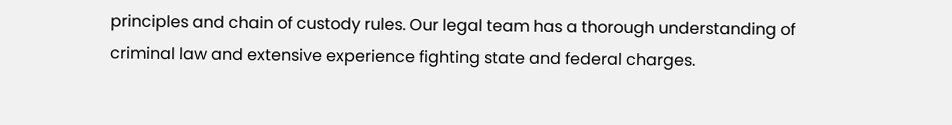principles and chain of custody rules. Our legal team has a thorough understanding of criminal law and extensive experience fighting state and federal charges.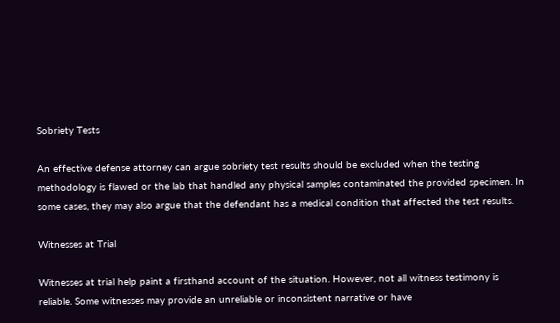Sobriety Tests

An effective defense attorney can argue sobriety test results should be excluded when the testing methodology is flawed or the lab that handled any physical samples contaminated the provided specimen. In some cases, they may also argue that the defendant has a medical condition that affected the test results.

Witnesses at Trial

Witnesses at trial help paint a firsthand account of the situation. However, not all witness testimony is reliable. Some witnesses may provide an unreliable or inconsistent narrative or have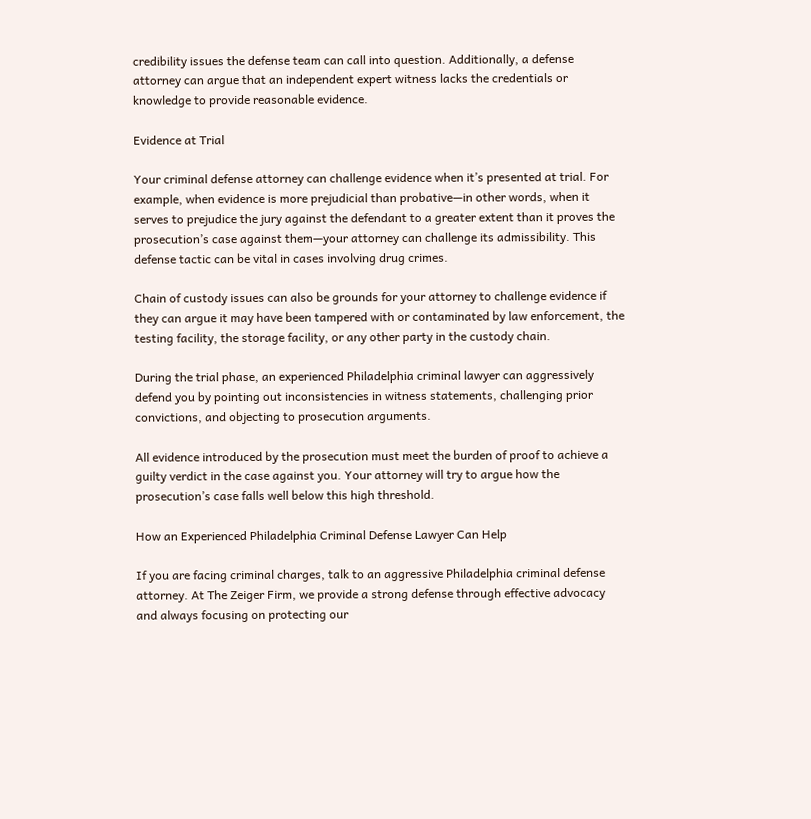credibility issues the defense team can call into question. Additionally, a defense attorney can argue that an independent expert witness lacks the credentials or knowledge to provide reasonable evidence.

Evidence at Trial

Your criminal defense attorney can challenge evidence when it’s presented at trial. For example, when evidence is more prejudicial than probative—in other words, when it serves to prejudice the jury against the defendant to a greater extent than it proves the prosecution’s case against them—your attorney can challenge its admissibility. This defense tactic can be vital in cases involving drug crimes.

Chain of custody issues can also be grounds for your attorney to challenge evidence if they can argue it may have been tampered with or contaminated by law enforcement, the testing facility, the storage facility, or any other party in the custody chain.

During the trial phase, an experienced Philadelphia criminal lawyer can aggressively defend you by pointing out inconsistencies in witness statements, challenging prior convictions, and objecting to prosecution arguments.

All evidence introduced by the prosecution must meet the burden of proof to achieve a guilty verdict in the case against you. Your attorney will try to argue how the prosecution’s case falls well below this high threshold.

How an Experienced Philadelphia Criminal Defense Lawyer Can Help

If you are facing criminal charges, talk to an aggressive Philadelphia criminal defense attorney. At The Zeiger Firm, we provide a strong defense through effective advocacy and always focusing on protecting our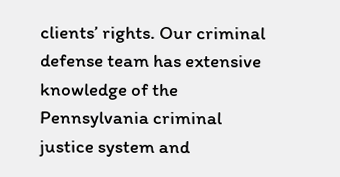clients’ rights. Our criminal defense team has extensive knowledge of the Pennsylvania criminal justice system and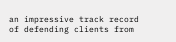an impressive track record of defending clients from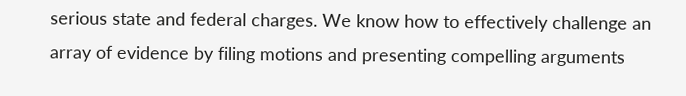serious state and federal charges. We know how to effectively challenge an array of evidence by filing motions and presenting compelling arguments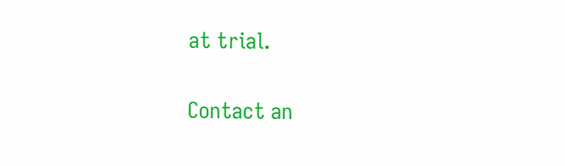at trial.

Contact an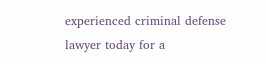experienced criminal defense lawyer today for a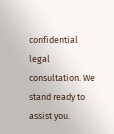confidential legal consultation. We stand ready to assist you.